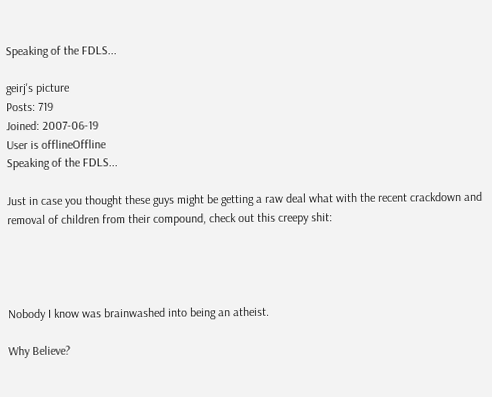Speaking of the FDLS...

geirj's picture
Posts: 719
Joined: 2007-06-19
User is offlineOffline
Speaking of the FDLS...

Just in case you thought these guys might be getting a raw deal what with the recent crackdown and removal of children from their compound, check out this creepy shit:




Nobody I know was brainwashed into being an atheist.

Why Believe?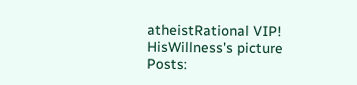atheistRational VIP!
HisWillness's picture
Posts: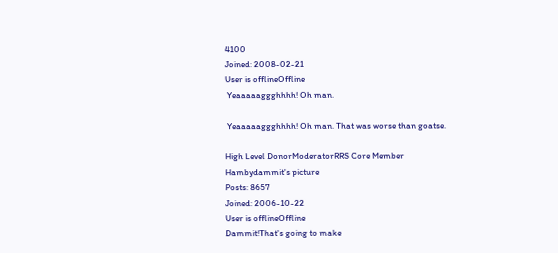4100
Joined: 2008-02-21
User is offlineOffline
 Yeaaaaaggghhhh! Oh man.

 Yeaaaaaggghhhh! Oh man. That was worse than goatse.

High Level DonorModeratorRRS Core Member
Hambydammit's picture
Posts: 8657
Joined: 2006-10-22
User is offlineOffline
Dammit!That's going to make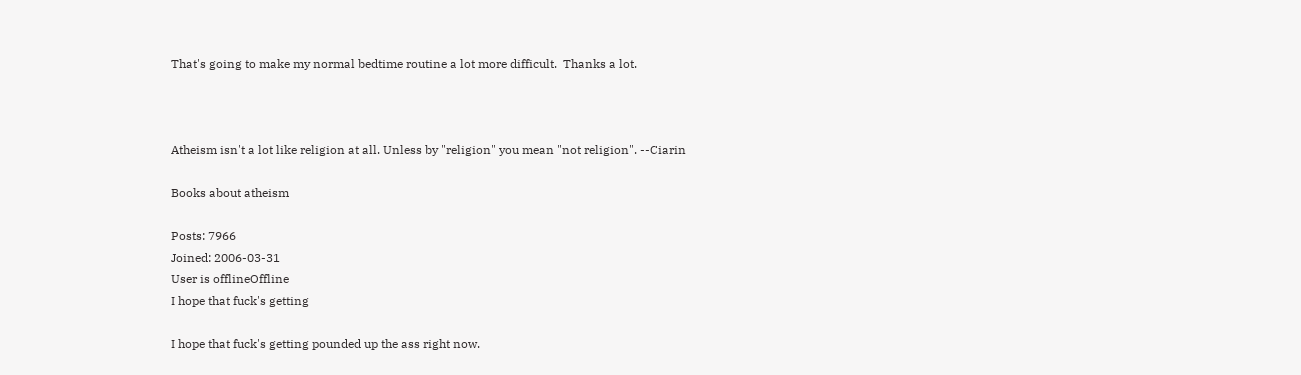That's going to make my normal bedtime routine a lot more difficult.  Thanks a lot.



Atheism isn't a lot like religion at all. Unless by "religion" you mean "not religion". --Ciarin

Books about atheism

Posts: 7966
Joined: 2006-03-31
User is offlineOffline
I hope that fuck's getting

I hope that fuck's getting pounded up the ass right now.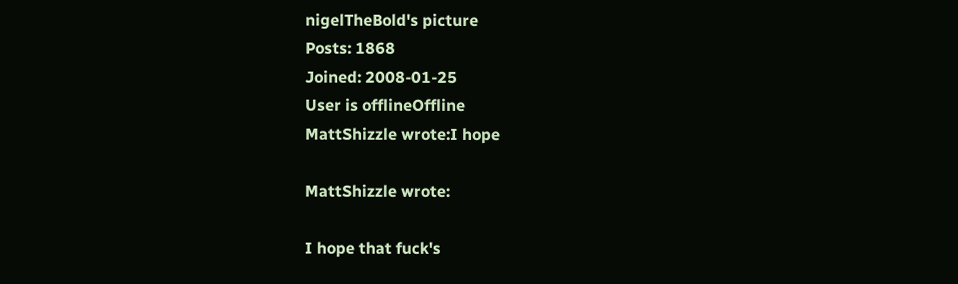nigelTheBold's picture
Posts: 1868
Joined: 2008-01-25
User is offlineOffline
MattShizzle wrote:I hope

MattShizzle wrote:

I hope that fuck's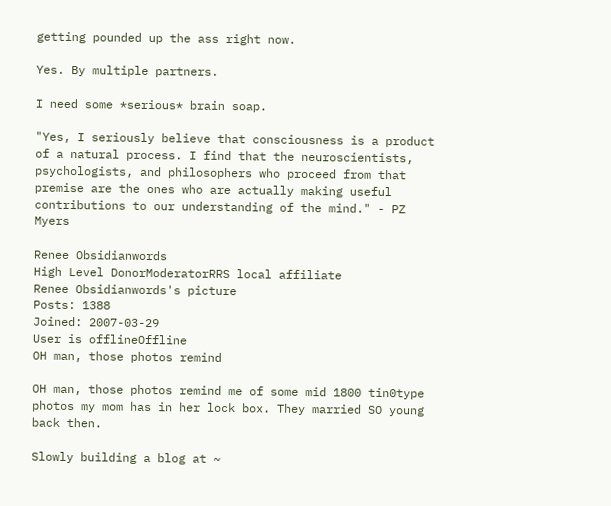getting pounded up the ass right now.

Yes. By multiple partners.

I need some *serious* brain soap.

"Yes, I seriously believe that consciousness is a product of a natural process. I find that the neuroscientists, psychologists, and philosophers who proceed from that premise are the ones who are actually making useful contributions to our understanding of the mind." - PZ Myers

Renee Obsidianwords
High Level DonorModeratorRRS local affiliate
Renee Obsidianwords's picture
Posts: 1388
Joined: 2007-03-29
User is offlineOffline
OH man, those photos remind

OH man, those photos remind me of some mid 1800 tin0type photos my mom has in her lock box. They married SO young back then.

Slowly building a blog at ~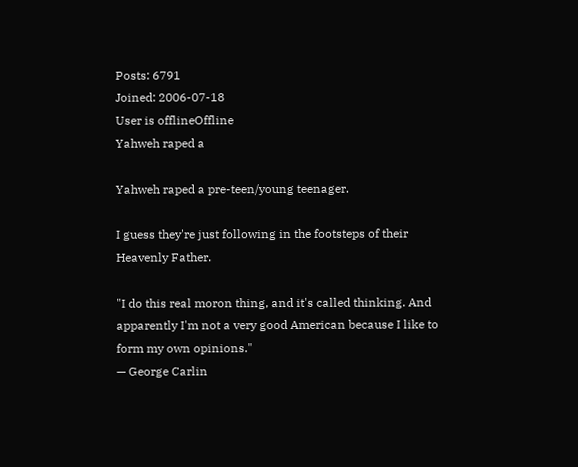Posts: 6791
Joined: 2006-07-18
User is offlineOffline
Yahweh raped a

Yahweh raped a pre-teen/young teenager.

I guess they're just following in the footsteps of their Heavenly Father.

"I do this real moron thing, and it's called thinking. And apparently I'm not a very good American because I like to form my own opinions."
— George Carlin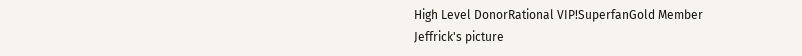High Level DonorRational VIP!SuperfanGold Member
Jeffrick's picture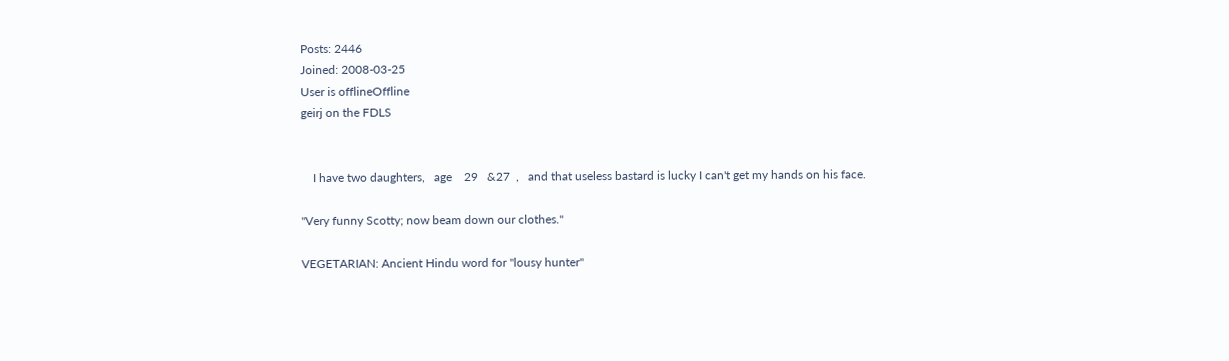Posts: 2446
Joined: 2008-03-25
User is offlineOffline
geirj on the FDLS


    I have two daughters,   age    29   &27  ,   and that useless bastard is lucky I can't get my hands on his face.

"Very funny Scotty; now beam down our clothes."

VEGETARIAN: Ancient Hindu word for "lousy hunter"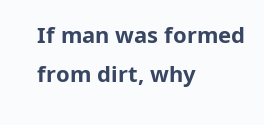If man was formed from dirt, why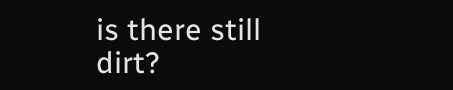is there still dirt?